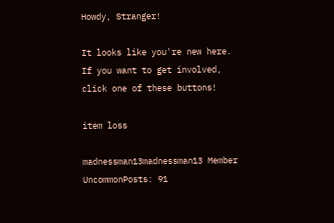Howdy, Stranger!

It looks like you're new here. If you want to get involved, click one of these buttons!

item loss

madnessman13madnessman13 Member UncommonPosts: 91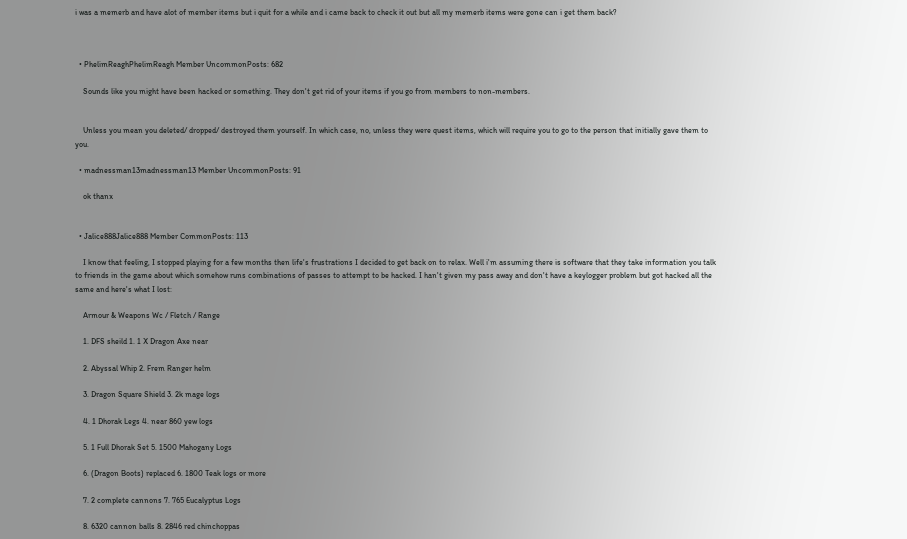i was a memerb and have alot of member items but i quit for a while and i came back to check it out but all my memerb items were gone can i get them back?



  • PhelimReaghPhelimReagh Member UncommonPosts: 682

    Sounds like you might have been hacked or something. They don't get rid of your items if you go from members to non-members.


    Unless you mean you deleted/ dropped/ destroyed them yourself. In which case, no, unless they were quest items, which will require you to go to the person that initially gave them to you.

  • madnessman13madnessman13 Member UncommonPosts: 91

    ok thanx


  • Jalice888Jalice888 Member CommonPosts: 113

    I know that feeling, I stopped playing for a few months then life's frustrations I decided to get back on to relax. Well i'm assuming there is software that they take information you talk to friends in the game about which somehow runs combinations of passes to attempt to be hacked. I han't given my pass away and don't have a keylogger problem but got hacked all the same and here's what I lost:

    Armour & Weapons Wc / Fletch / Range

    1. DFS sheild 1. 1 X Dragon Axe near

    2. Abyssal Whip 2. Frem Ranger helm

    3. Dragon Square Shield 3. 2k mage logs

    4. 1 Dhorak Legs 4. near 860 yew logs

    5. 1 Full Dhorak Set 5. 1500 Mahogany Logs

    6. (Dragon Boots) replaced 6. 1800 Teak logs or more

    7. 2 complete cannons 7. 765 Eucalyptus Logs

    8. 6320 cannon balls 8. 2846 red chinchoppas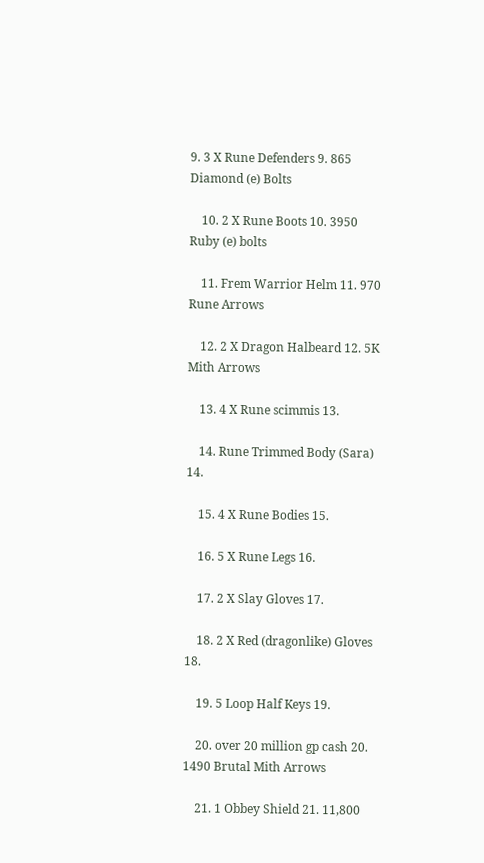9. 3 X Rune Defenders 9. 865 Diamond (e) Bolts

    10. 2 X Rune Boots 10. 3950 Ruby (e) bolts

    11. Frem Warrior Helm 11. 970 Rune Arrows

    12. 2 X Dragon Halbeard 12. 5K Mith Arrows

    13. 4 X Rune scimmis 13.

    14. Rune Trimmed Body (Sara) 14.

    15. 4 X Rune Bodies 15.

    16. 5 X Rune Legs 16.

    17. 2 X Slay Gloves 17.

    18. 2 X Red (dragonlike) Gloves 18.

    19. 5 Loop Half Keys 19.

    20. over 20 million gp cash 20. 1490 Brutal Mith Arrows

    21. 1 Obbey Shield 21. 11,800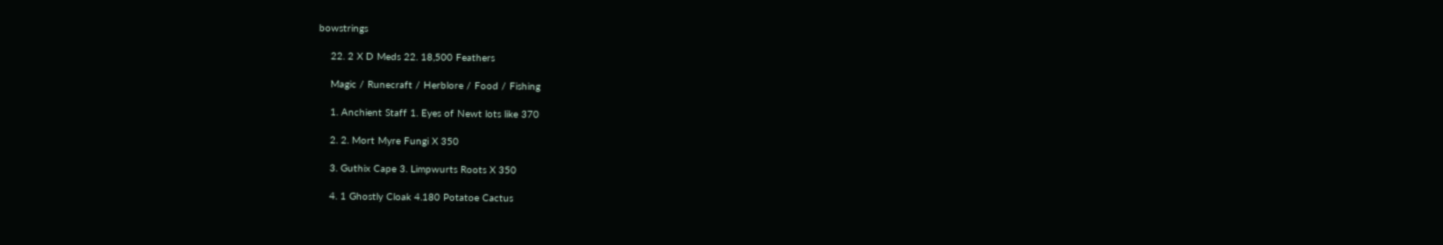bowstrings

    22. 2 X D Meds 22. 18,500 Feathers

    Magic / Runecraft / Herblore / Food / Fishing

    1. Anchient Staff 1. Eyes of Newt lots like 370

    2. 2. Mort Myre Fungi X 350

    3. Guthix Cape 3. Limpwurts Roots X 350

    4. 1 Ghostly Cloak 4.180 Potatoe Cactus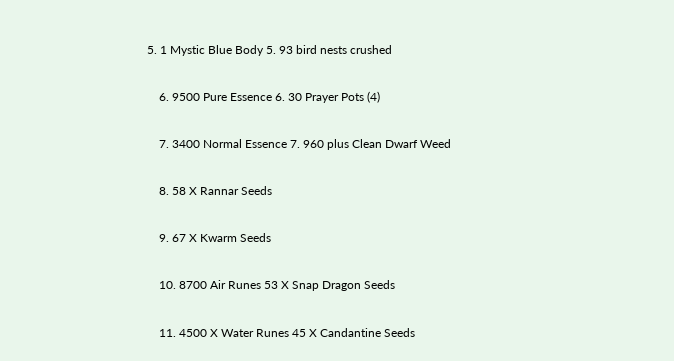5. 1 Mystic Blue Body 5. 93 bird nests crushed

    6. 9500 Pure Essence 6. 30 Prayer Pots (4)

    7. 3400 Normal Essence 7. 960 plus Clean Dwarf Weed

    8. 58 X Rannar Seeds

    9. 67 X Kwarm Seeds

    10. 8700 Air Runes 53 X Snap Dragon Seeds

    11. 4500 X Water Runes 45 X Candantine Seeds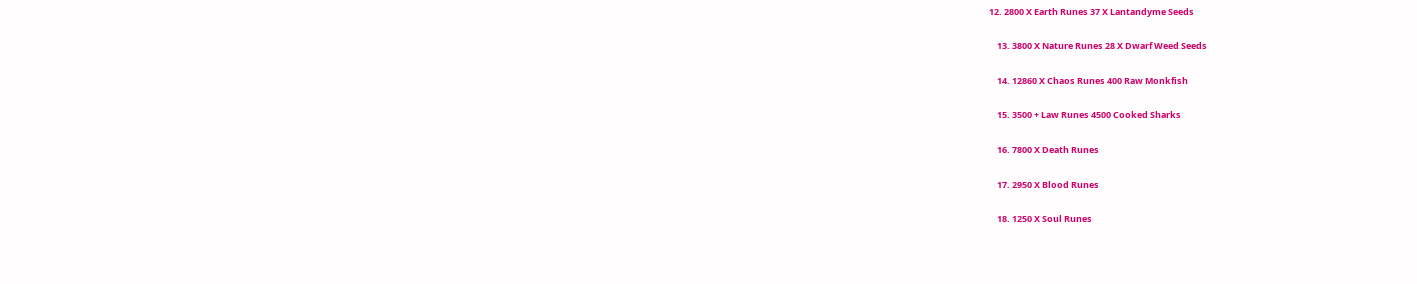12. 2800 X Earth Runes 37 X Lantandyme Seeds

    13. 3800 X Nature Runes 28 X Dwarf Weed Seeds

    14. 12860 X Chaos Runes 400 Raw Monkfish

    15. 3500 + Law Runes 4500 Cooked Sharks

    16. 7800 X Death Runes

    17. 2950 X Blood Runes

    18. 1250 X Soul Runes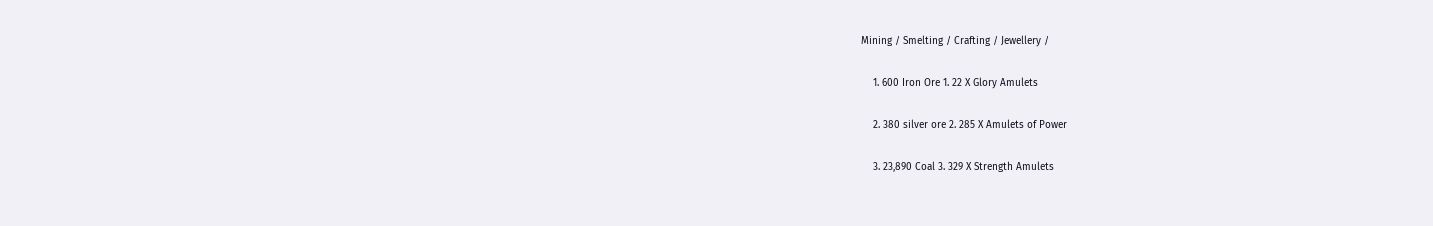Mining / Smelting / Crafting / Jewellery /

    1. 600 Iron Ore 1. 22 X Glory Amulets

    2. 380 silver ore 2. 285 X Amulets of Power

    3. 23,890 Coal 3. 329 X Strength Amulets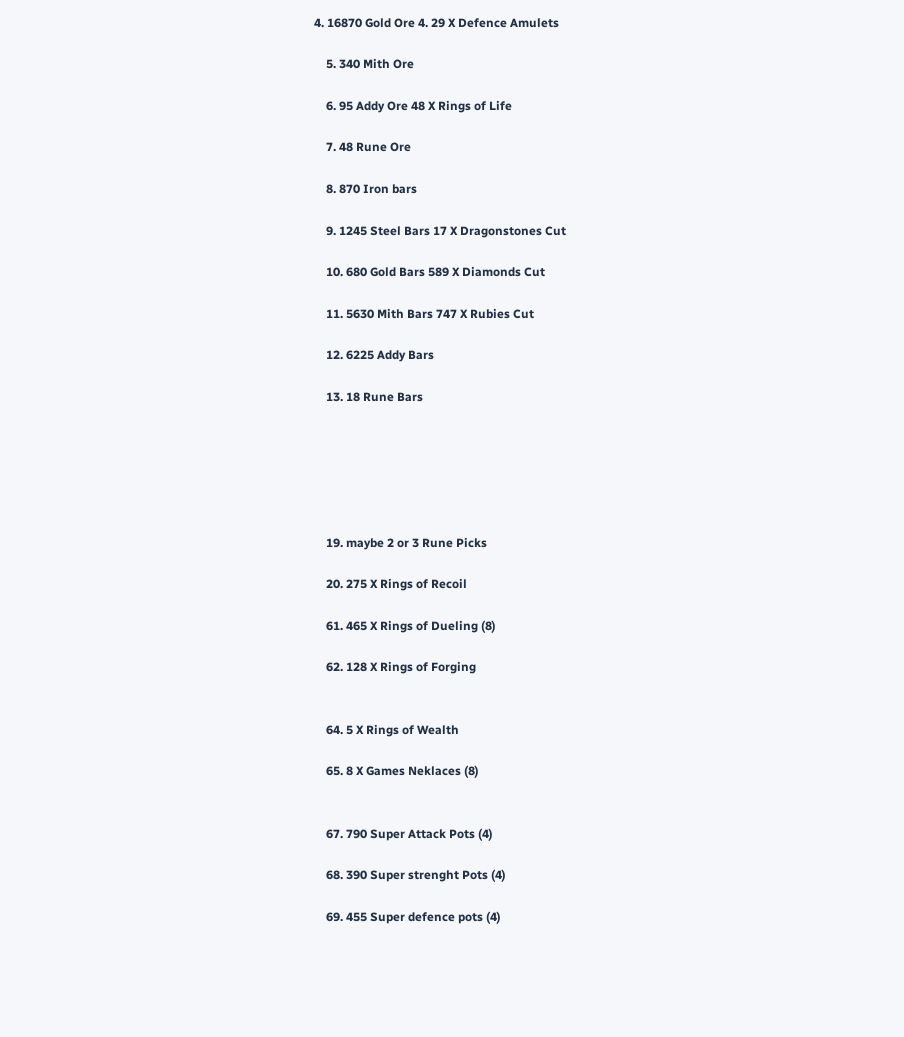4. 16870 Gold Ore 4. 29 X Defence Amulets

    5. 340 Mith Ore

    6. 95 Addy Ore 48 X Rings of Life

    7. 48 Rune Ore

    8. 870 Iron bars

    9. 1245 Steel Bars 17 X Dragonstones Cut

    10. 680 Gold Bars 589 X Diamonds Cut

    11. 5630 Mith Bars 747 X Rubies Cut

    12. 6225 Addy Bars

    13. 18 Rune Bars






    19. maybe 2 or 3 Rune Picks

    20. 275 X Rings of Recoil

    61. 465 X Rings of Dueling (8)

    62. 128 X Rings of Forging


    64. 5 X Rings of Wealth

    65. 8 X Games Neklaces (8)


    67. 790 Super Attack Pots (4)

    68. 390 Super strenght Pots (4)

    69. 455 Super defence pots (4)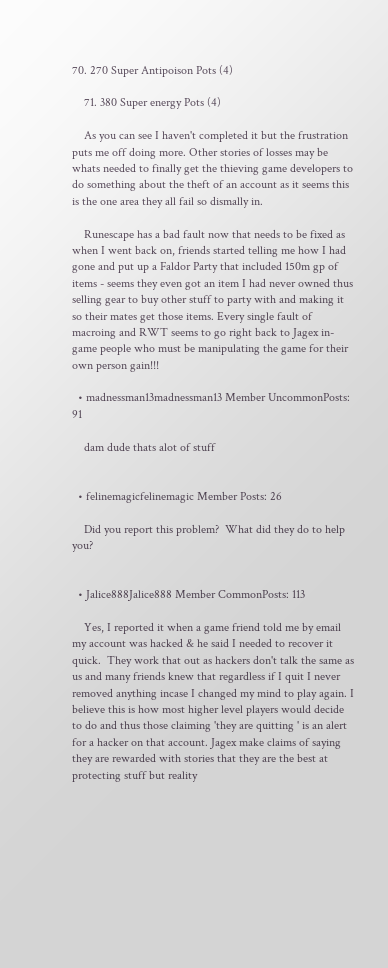70. 270 Super Antipoison Pots (4)

    71. 380 Super energy Pots (4)

    As you can see I haven't completed it but the frustration puts me off doing more. Other stories of losses may be whats needed to finally get the thieving game developers to do something about the theft of an account as it seems this is the one area they all fail so dismally in.

    Runescape has a bad fault now that needs to be fixed as when I went back on, friends started telling me how I had gone and put up a Faldor Party that included 150m gp of items - seems they even got an item I had never owned thus selling gear to buy other stuff to party with and making it so their mates get those items. Every single fault of macroing and RWT seems to go right back to Jagex in-game people who must be manipulating the game for their own person gain!!!

  • madnessman13madnessman13 Member UncommonPosts: 91

    dam dude thats alot of stuff


  • felinemagicfelinemagic Member Posts: 26

    Did you report this problem?  What did they do to help you?


  • Jalice888Jalice888 Member CommonPosts: 113

    Yes, I reported it when a game friend told me by email my account was hacked & he said I needed to recover it quick.  They work that out as hackers don't talk the same as us and many friends knew that regardless if I quit I never removed anything incase I changed my mind to play again. I believe this is how most higher level players would decide to do and thus those claiming 'they are quitting ' is an alert for a hacker on that account. Jagex make claims of saying they are rewarded with stories that they are the best at protecting stuff but reality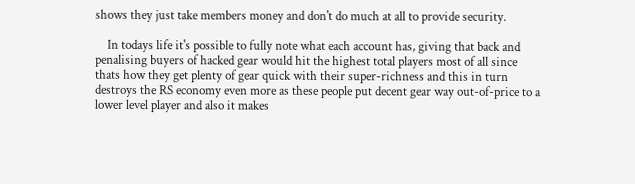shows they just take members money and don't do much at all to provide security.

    In todays life it's possible to fully note what each account has, giving that back and penalising buyers of hacked gear would hit the highest total players most of all since thats how they get plenty of gear quick with their super-richness and this in turn destroys the RS economy even more as these people put decent gear way out-of-price to a lower level player and also it makes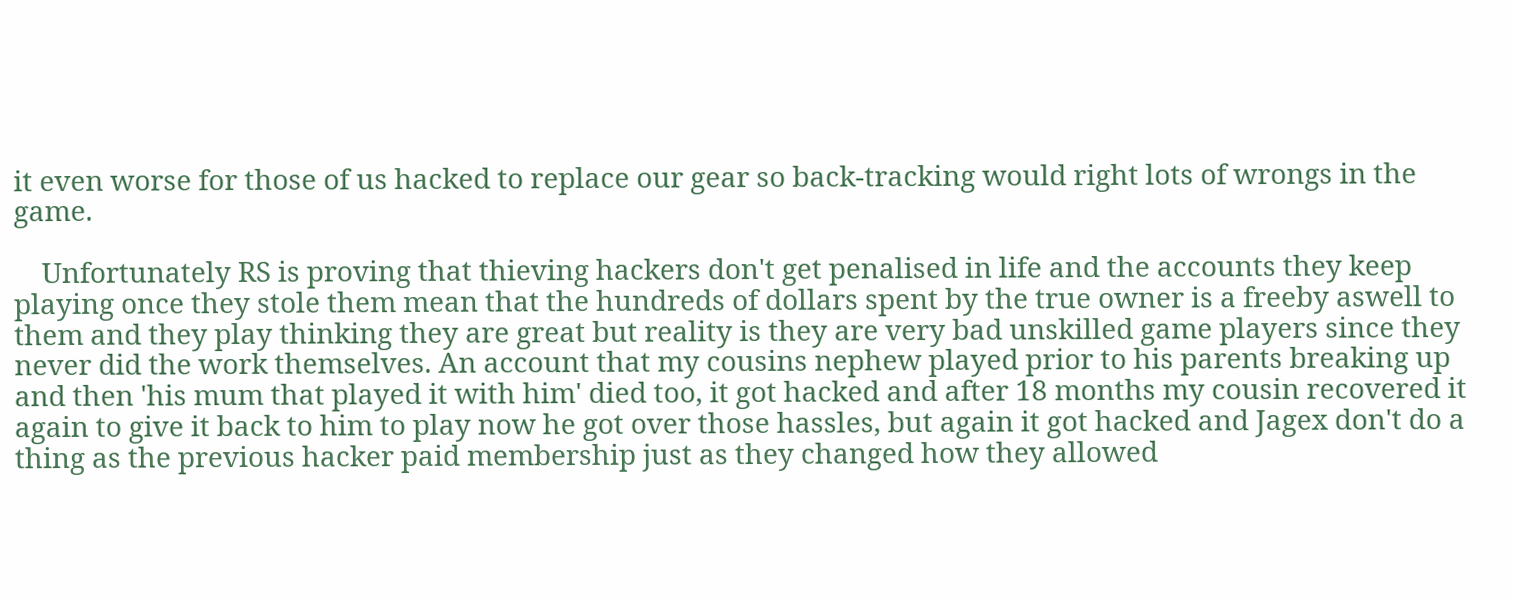it even worse for those of us hacked to replace our gear so back-tracking would right lots of wrongs in the game.

    Unfortunately RS is proving that thieving hackers don't get penalised in life and the accounts they keep playing once they stole them mean that the hundreds of dollars spent by the true owner is a freeby aswell to them and they play thinking they are great but reality is they are very bad unskilled game players since they never did the work themselves. An account that my cousins nephew played prior to his parents breaking up and then 'his mum that played it with him' died too, it got hacked and after 18 months my cousin recovered it again to give it back to him to play now he got over those hassles, but again it got hacked and Jagex don't do a thing as the previous hacker paid membership just as they changed how they allowed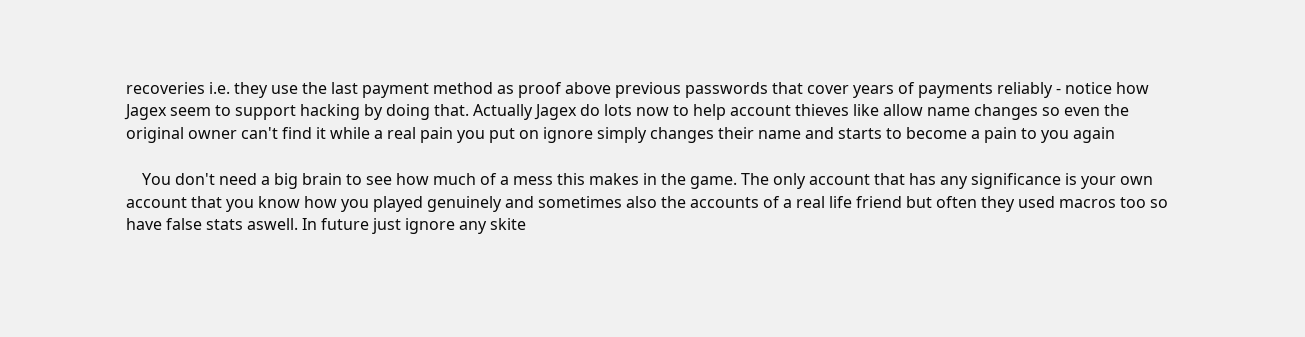recoveries i.e. they use the last payment method as proof above previous passwords that cover years of payments reliably - notice how Jagex seem to support hacking by doing that. Actually Jagex do lots now to help account thieves like allow name changes so even the original owner can't find it while a real pain you put on ignore simply changes their name and starts to become a pain to you again

    You don't need a big brain to see how much of a mess this makes in the game. The only account that has any significance is your own account that you know how you played genuinely and sometimes also the accounts of a real life friend but often they used macros too so have false stats aswell. In future just ignore any skite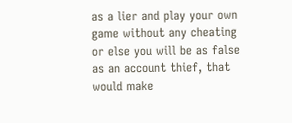as a lier and play your own game without any cheating or else you will be as false as an account thief, that would make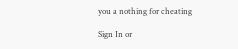you a nothing for cheating

Sign In or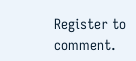Register to comment.